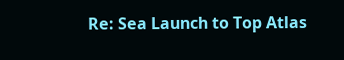Re: Sea Launch to Top Atlas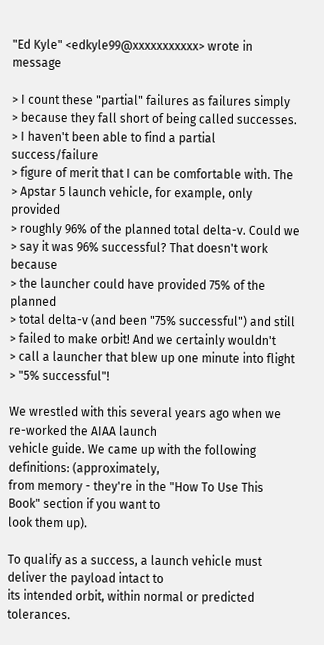"Ed Kyle" <edkyle99@xxxxxxxxxxx> wrote in message

> I count these "partial" failures as failures simply
> because they fall short of being called successes.
> I haven't been able to find a partial success/failure
> figure of merit that I can be comfortable with. The
> Apstar 5 launch vehicle, for example, only provided
> roughly 96% of the planned total delta-v. Could we
> say it was 96% successful? That doesn't work because
> the launcher could have provided 75% of the planned
> total delta-v (and been "75% successful") and still
> failed to make orbit! And we certainly wouldn't
> call a launcher that blew up one minute into flight
> "5% successful"!

We wrestled with this several years ago when we re-worked the AIAA launch
vehicle guide. We came up with the following definitions: (approximately,
from memory - they're in the "How To Use This Book" section if you want to
look them up).

To qualify as a success, a launch vehicle must deliver the payload intact to
its intended orbit, within normal or predicted tolerances.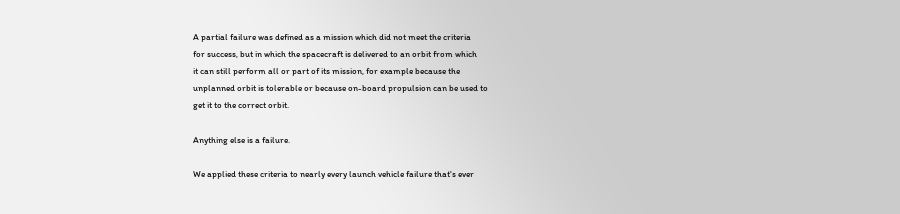A partial failure was defined as a mission which did not meet the criteria
for success, but in which the spacecraft is delivered to an orbit from which
it can still perform all or part of its mission, for example because the
unplanned orbit is tolerable or because on-board propulsion can be used to
get it to the correct orbit.

Anything else is a failure.

We applied these criteria to nearly every launch vehicle failure that's ever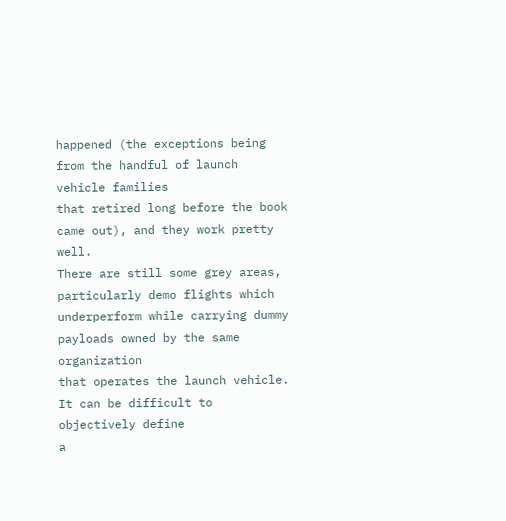happened (the exceptions being from the handful of launch vehicle families
that retired long before the book came out), and they work pretty well.
There are still some grey areas, particularly demo flights which
underperform while carrying dummy payloads owned by the same organization
that operates the launch vehicle. It can be difficult to objectively define
a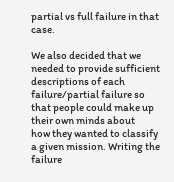partial vs full failure in that case.

We also decided that we needed to provide sufficient descriptions of each
failure/partial failure so that people could make up their own minds about
how they wanted to classify a given mission. Writing the failure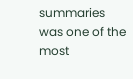summaries
was one of the most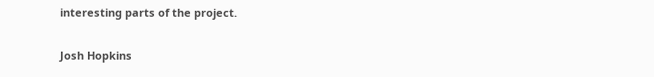interesting parts of the project.

Josh Hopkins